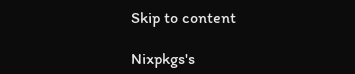Skip to content

Nixpkgs's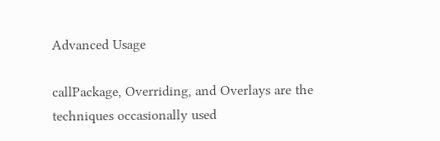Advanced Usage

callPackage, Overriding, and Overlays are the techniques occasionally used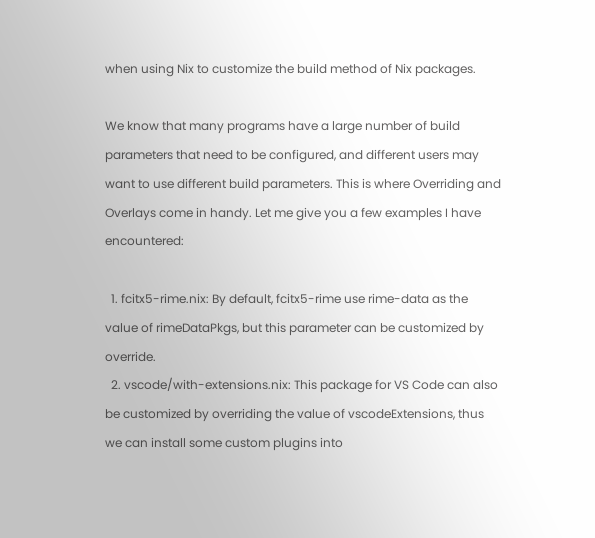when using Nix to customize the build method of Nix packages.

We know that many programs have a large number of build parameters that need to be configured, and different users may want to use different build parameters. This is where Overriding and Overlays come in handy. Let me give you a few examples I have encountered:

  1. fcitx5-rime.nix: By default, fcitx5-rime use rime-data as the value of rimeDataPkgs, but this parameter can be customized by override.
  2. vscode/with-extensions.nix: This package for VS Code can also be customized by overriding the value of vscodeExtensions, thus we can install some custom plugins into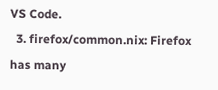VS Code.
  3. firefox/common.nix: Firefox has many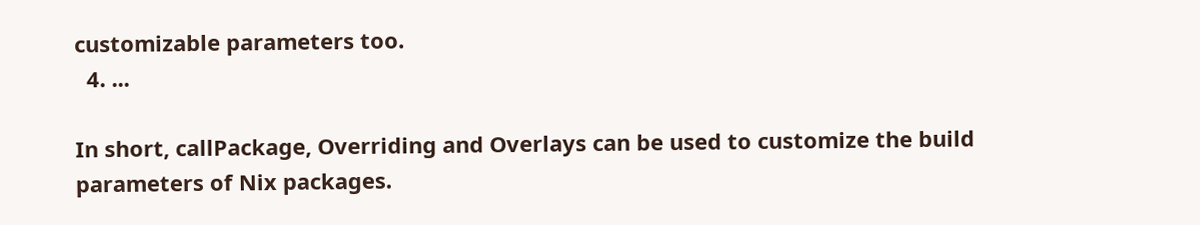customizable parameters too.
  4. ...

In short, callPackage, Overriding and Overlays can be used to customize the build parameters of Nix packages.